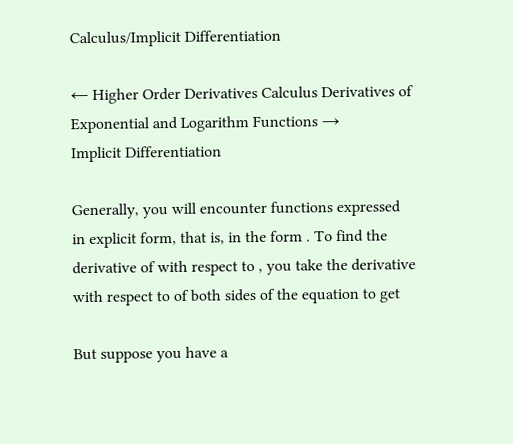Calculus/Implicit Differentiation

← Higher Order Derivatives Calculus Derivatives of Exponential and Logarithm Functions →
Implicit Differentiation

Generally, you will encounter functions expressed in explicit form, that is, in the form . To find the derivative of with respect to , you take the derivative with respect to of both sides of the equation to get

But suppose you have a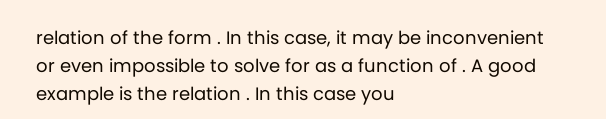relation of the form . In this case, it may be inconvenient or even impossible to solve for as a function of . A good example is the relation . In this case you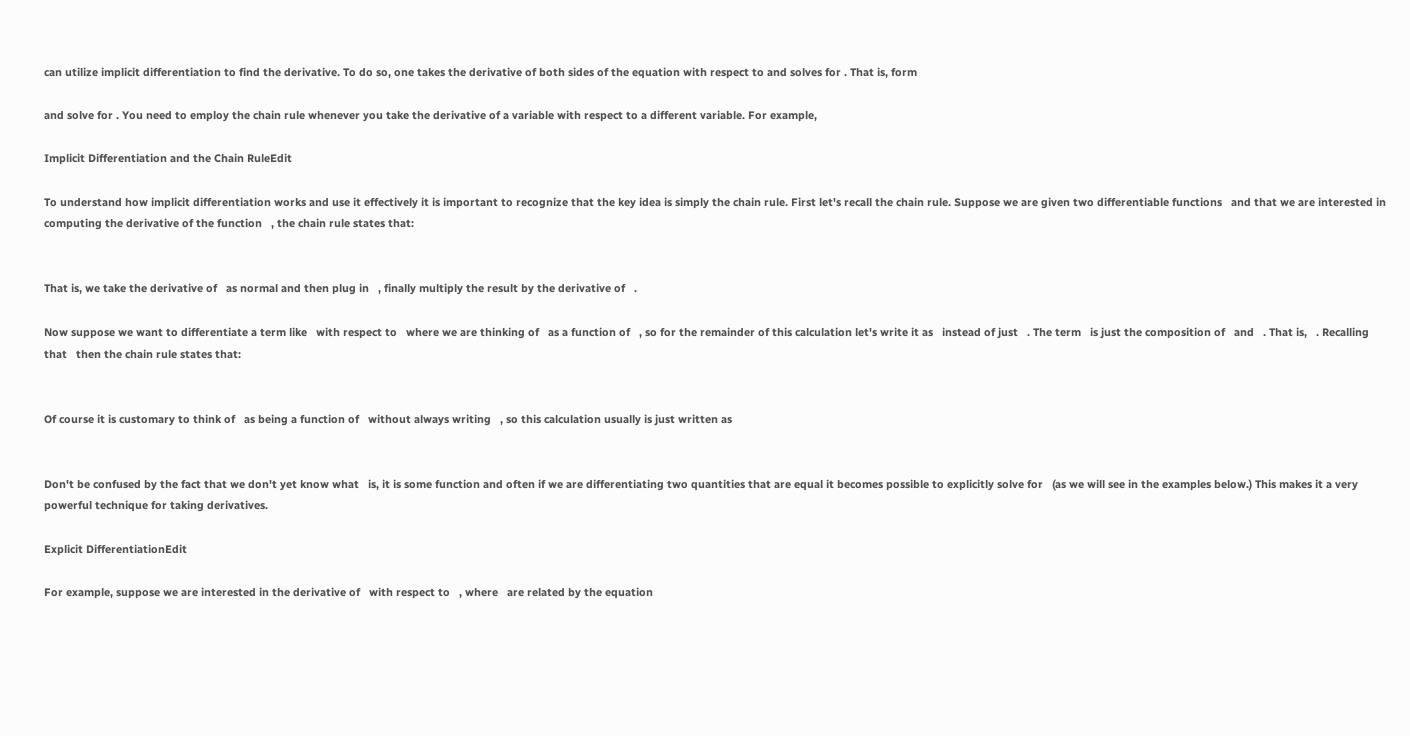can utilize implicit differentiation to find the derivative. To do so, one takes the derivative of both sides of the equation with respect to and solves for . That is, form

and solve for . You need to employ the chain rule whenever you take the derivative of a variable with respect to a different variable. For example,

Implicit Differentiation and the Chain RuleEdit

To understand how implicit differentiation works and use it effectively it is important to recognize that the key idea is simply the chain rule. First let's recall the chain rule. Suppose we are given two differentiable functions   and that we are interested in computing the derivative of the function   , the chain rule states that:


That is, we take the derivative of   as normal and then plug in   , finally multiply the result by the derivative of   .

Now suppose we want to differentiate a term like   with respect to   where we are thinking of   as a function of   , so for the remainder of this calculation let's write it as   instead of just   . The term   is just the composition of   and   . That is,   . Recalling that   then the chain rule states that:


Of course it is customary to think of   as being a function of   without always writing   , so this calculation usually is just written as


Don't be confused by the fact that we don't yet know what   is, it is some function and often if we are differentiating two quantities that are equal it becomes possible to explicitly solve for   (as we will see in the examples below.) This makes it a very powerful technique for taking derivatives.

Explicit DifferentiationEdit

For example, suppose we are interested in the derivative of   with respect to   , where   are related by the equation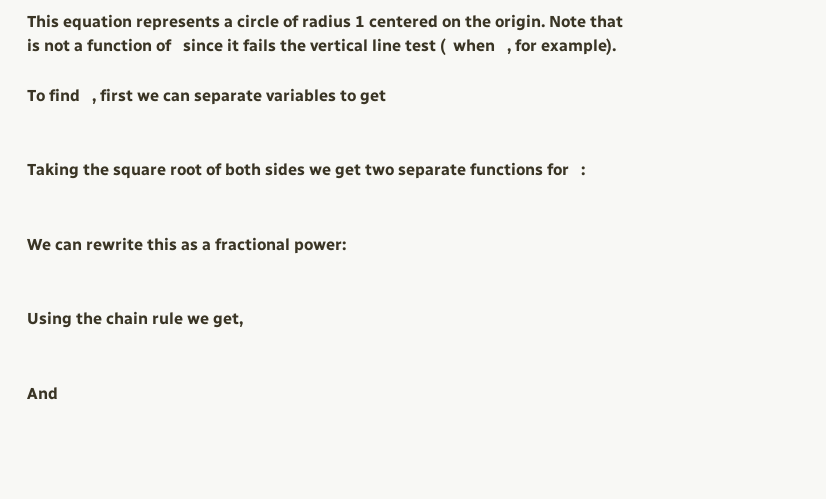This equation represents a circle of radius 1 centered on the origin. Note that   is not a function of   since it fails the vertical line test (  when   , for example).

To find   , first we can separate variables to get


Taking the square root of both sides we get two separate functions for   :


We can rewrite this as a fractional power:


Using the chain rule we get,


And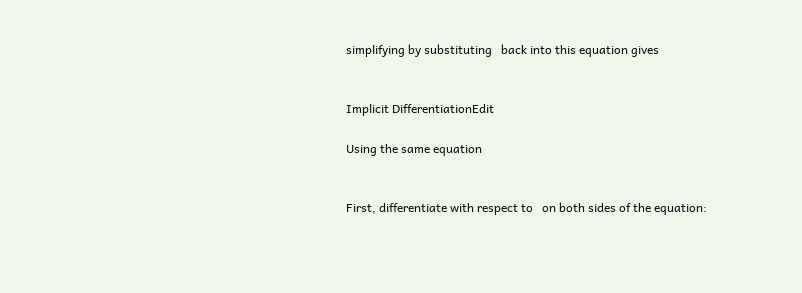simplifying by substituting   back into this equation gives


Implicit DifferentiationEdit

Using the same equation


First, differentiate with respect to   on both sides of the equation: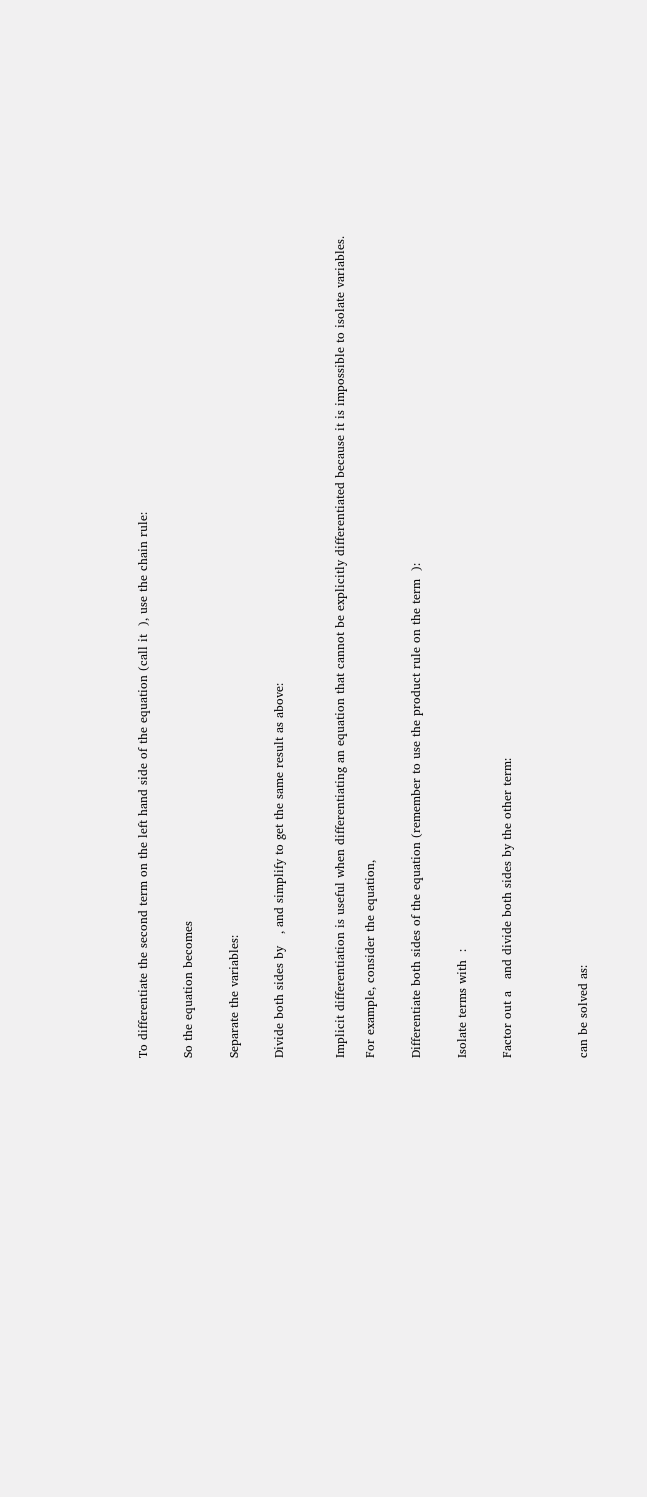To differentiate the second term on the left hand side of the equation (call it  ), use the chain rule:


So the equation becomes


Separate the variables:


Divide both sides by   , and simplify to get the same result as above:



Implicit differentiation is useful when differentiating an equation that cannot be explicitly differentiated because it is impossible to isolate variables.

For example, consider the equation,


Differentiate both sides of the equation (remember to use the product rule on the term  ):


Isolate terms with  :


Factor out a   and divide both sides by the other term:




can be solved as: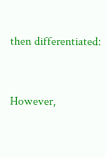then differentiated:


However,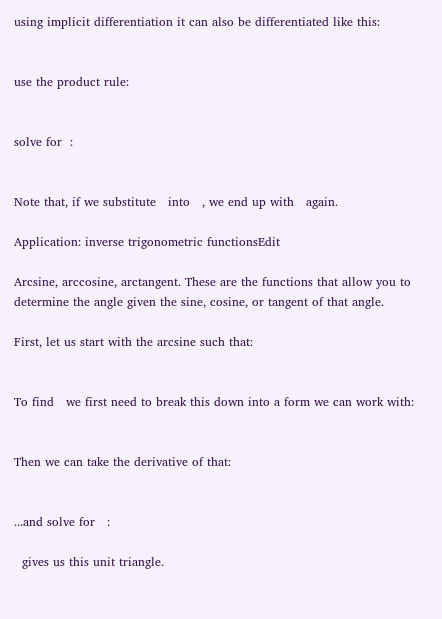using implicit differentiation it can also be differentiated like this:


use the product rule:


solve for  :


Note that, if we substitute   into   , we end up with   again.

Application: inverse trigonometric functionsEdit

Arcsine, arccosine, arctangent. These are the functions that allow you to determine the angle given the sine, cosine, or tangent of that angle.

First, let us start with the arcsine such that:


To find   we first need to break this down into a form we can work with:


Then we can take the derivative of that:


...and solve for   :

  gives us this unit triangle.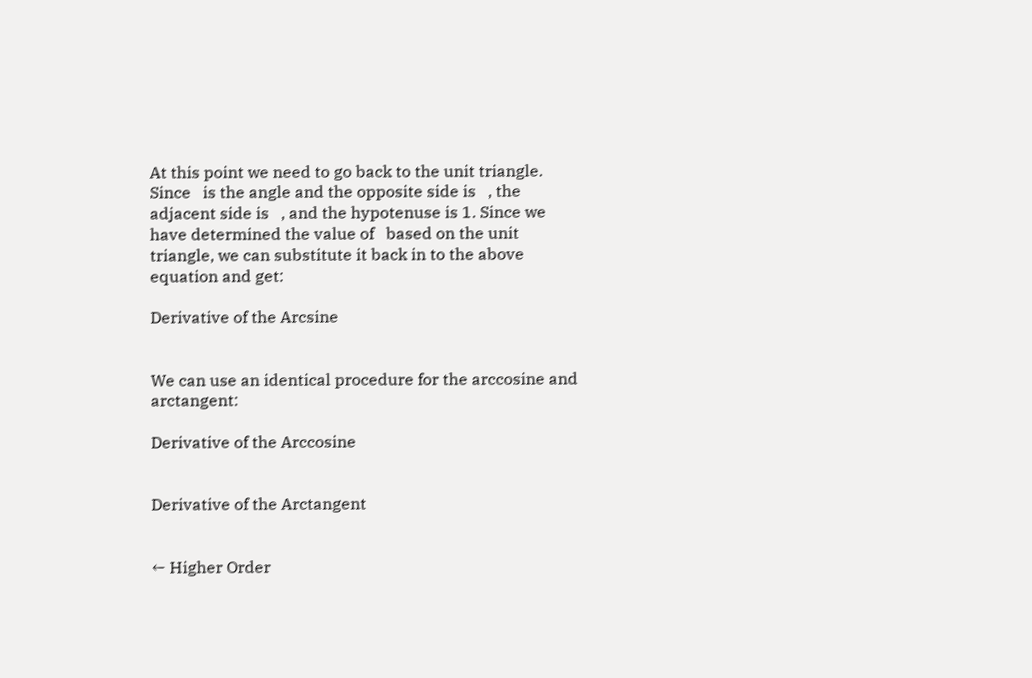At this point we need to go back to the unit triangle. Since   is the angle and the opposite side is   , the adjacent side is   , and the hypotenuse is 1. Since we have determined the value of   based on the unit triangle, we can substitute it back in to the above equation and get:

Derivative of the Arcsine


We can use an identical procedure for the arccosine and arctangent:

Derivative of the Arccosine


Derivative of the Arctangent


← Higher Order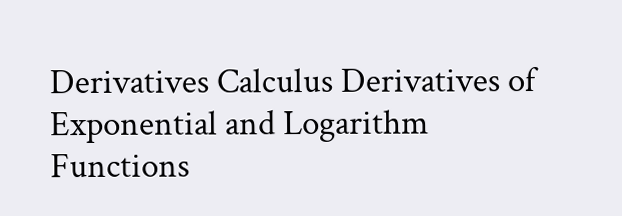Derivatives Calculus Derivatives of Exponential and Logarithm Functions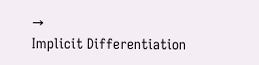→
Implicit Differentiation